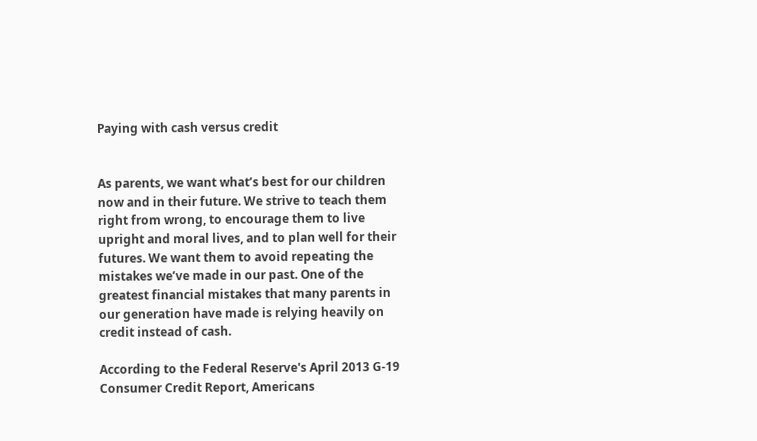Paying with cash versus credit


As parents, we want what’s best for our children now and in their future. We strive to teach them right from wrong, to encourage them to live upright and moral lives, and to plan well for their futures. We want them to avoid repeating the mistakes we’ve made in our past. One of the greatest financial mistakes that many parents in our generation have made is relying heavily on credit instead of cash.

According to the Federal Reserve's April 2013 G-19 Consumer Credit Report, Americans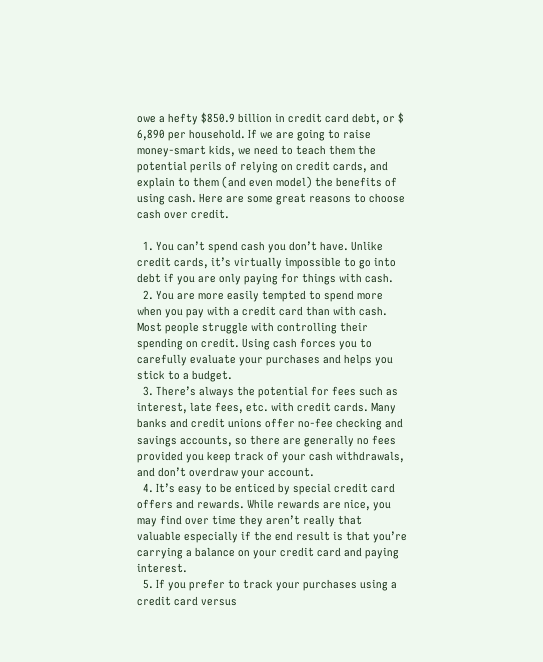owe a hefty $850.9 billion in credit card debt, or $ 6,890 per household. If we are going to raise money-smart kids, we need to teach them the potential perils of relying on credit cards, and explain to them (and even model) the benefits of using cash. Here are some great reasons to choose cash over credit.

  1. You can’t spend cash you don’t have. Unlike credit cards, it’s virtually impossible to go into debt if you are only paying for things with cash.
  2. You are more easily tempted to spend more when you pay with a credit card than with cash. Most people struggle with controlling their spending on credit. Using cash forces you to carefully evaluate your purchases and helps you stick to a budget.
  3. There’s always the potential for fees such as interest, late fees, etc. with credit cards. Many banks and credit unions offer no-fee checking and savings accounts, so there are generally no fees provided you keep track of your cash withdrawals, and don’t overdraw your account.
  4. It’s easy to be enticed by special credit card offers and rewards. While rewards are nice, you may find over time they aren’t really that valuable especially if the end result is that you’re carrying a balance on your credit card and paying interest.
  5. If you prefer to track your purchases using a credit card versus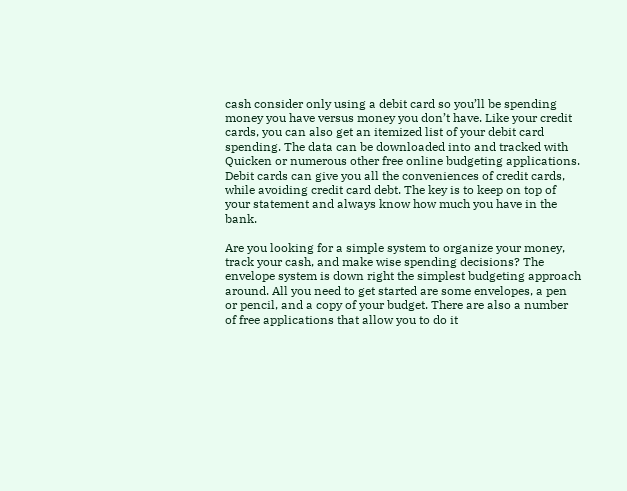cash consider only using a debit card so you’ll be spending money you have versus money you don’t have. Like your credit cards, you can also get an itemized list of your debit card spending. The data can be downloaded into and tracked with Quicken or numerous other free online budgeting applications. Debit cards can give you all the conveniences of credit cards, while avoiding credit card debt. The key is to keep on top of your statement and always know how much you have in the bank.

Are you looking for a simple system to organize your money, track your cash, and make wise spending decisions? The envelope system is down right the simplest budgeting approach around. All you need to get started are some envelopes, a pen or pencil, and a copy of your budget. There are also a number of free applications that allow you to do it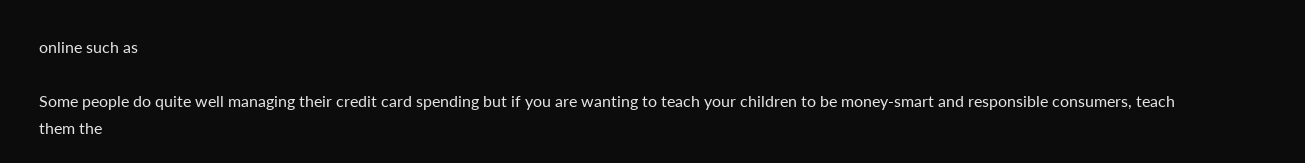online such as

Some people do quite well managing their credit card spending but if you are wanting to teach your children to be money-smart and responsible consumers, teach them the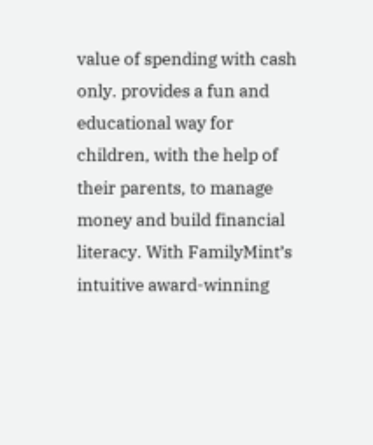value of spending with cash only. provides a fun and educational way for children, with the help of their parents, to manage money and build financial literacy. With FamilyMint’s intuitive award-winning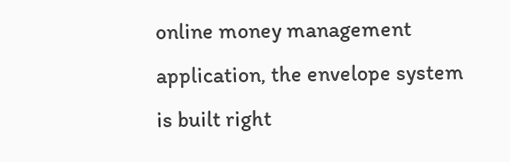online money management application, the envelope system is built right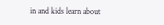in and kids learn about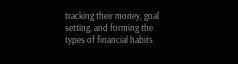tracking their money, goal setting, and forming the types of financial habits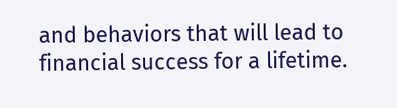and behaviors that will lead to financial success for a lifetime.